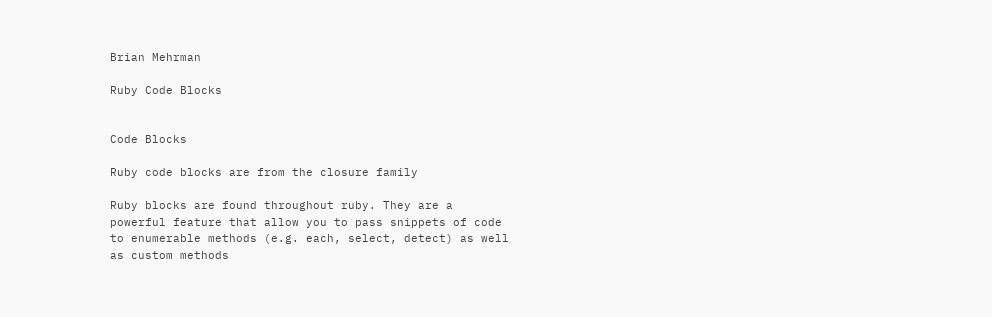Brian Mehrman

Ruby Code Blocks


Code Blocks

Ruby code blocks are from the closure family

Ruby blocks are found throughout ruby. They are a powerful feature that allow you to pass snippets of code to enumerable methods (e.g. each, select, detect) as well as custom methods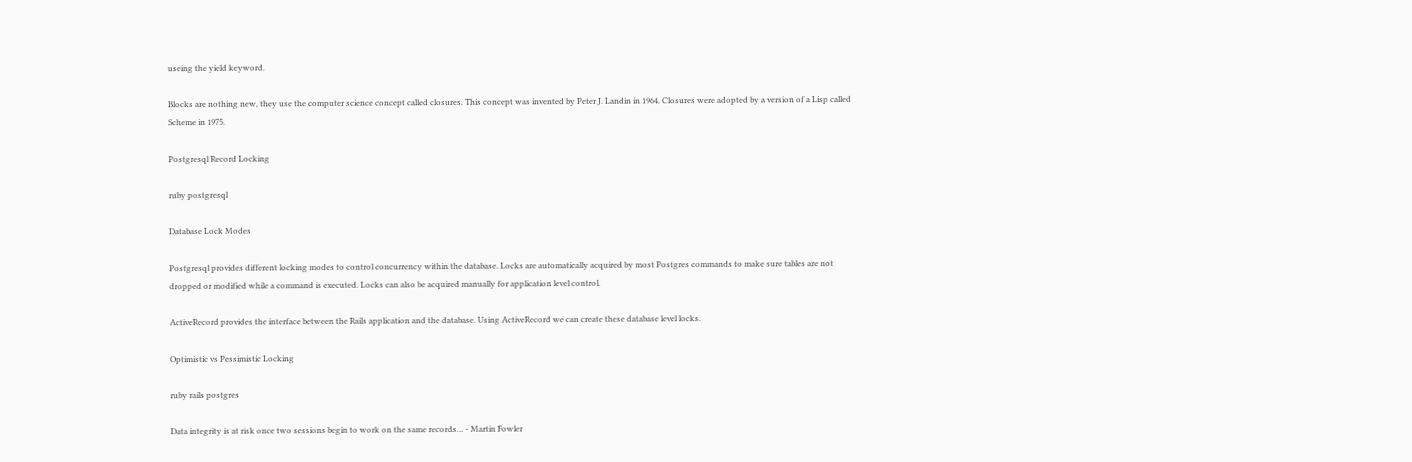useing the yield keyword.

Blocks are nothing new, they use the computer science concept called closures. This concept was invented by Peter J. Landin in 1964. Closures were adopted by a version of a Lisp called Scheme in 1975.

Postgresql Record Locking

ruby postgresql

Database Lock Modes

Postgresql provides different locking modes to control concurrency within the database. Locks are automatically acquired by most Postgres commands to make sure tables are not dropped or modified while a command is executed. Locks can also be acquired manually for application level control.

ActiveRecord provides the interface between the Rails application and the database. Using ActiveRecord we can create these database level locks.

Optimistic vs Pessimistic Locking

ruby rails postgres

Data integrity is at risk once two sessions begin to work on the same records… - Martin Fowler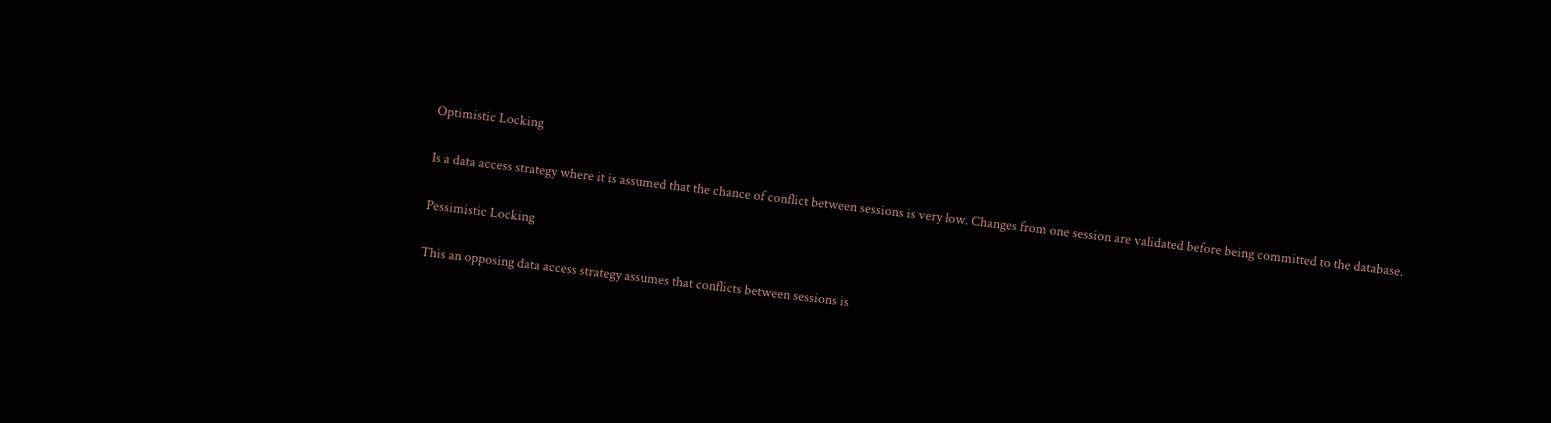Optimistic Locking

Is a data access strategy where it is assumed that the chance of conflict between sessions is very low. Changes from one session are validated before being committed to the database.

Pessimistic Locking

This an opposing data access strategy assumes that conflicts between sessions is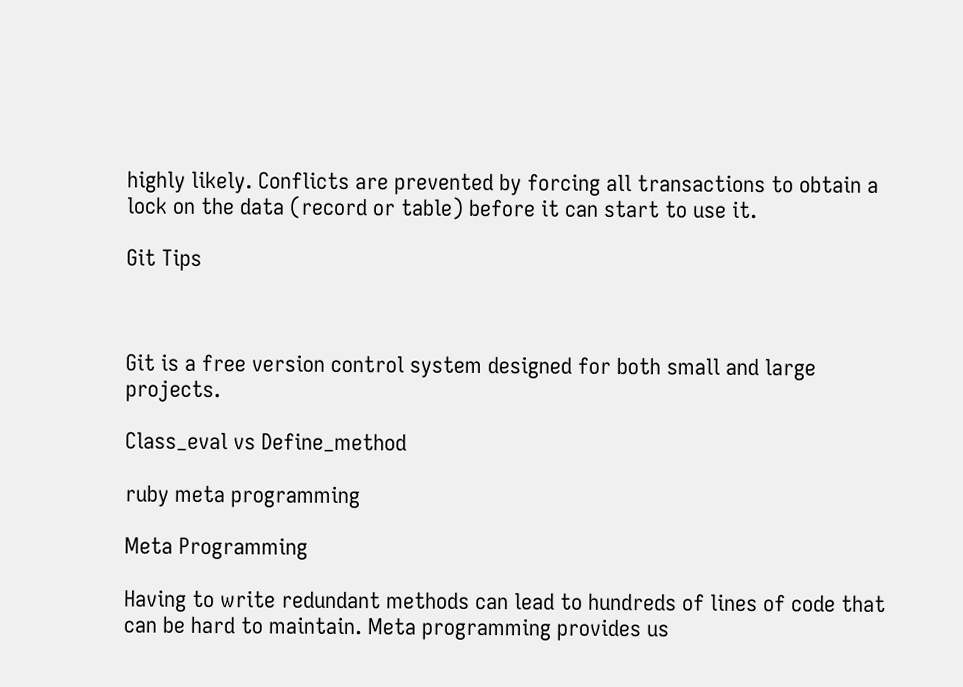highly likely. Conflicts are prevented by forcing all transactions to obtain a lock on the data (record or table) before it can start to use it.

Git Tips



Git is a free version control system designed for both small and large projects.

Class_eval vs Define_method

ruby meta programming

Meta Programming

Having to write redundant methods can lead to hundreds of lines of code that can be hard to maintain. Meta programming provides us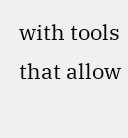with tools that allow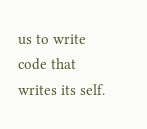us to write code that writes its self.